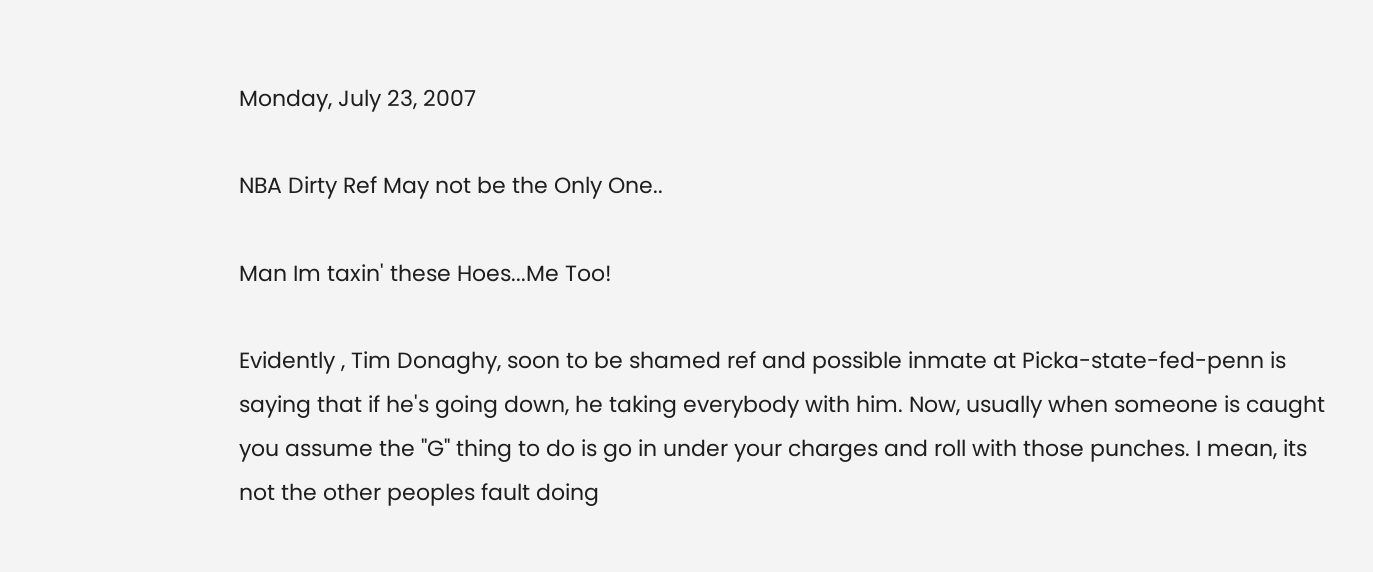Monday, July 23, 2007

NBA Dirty Ref May not be the Only One..

Man Im taxin' these Hoes...Me Too!

Evidently , Tim Donaghy, soon to be shamed ref and possible inmate at Picka-state-fed-penn is saying that if he's going down, he taking everybody with him. Now, usually when someone is caught you assume the "G" thing to do is go in under your charges and roll with those punches. I mean, its not the other peoples fault doing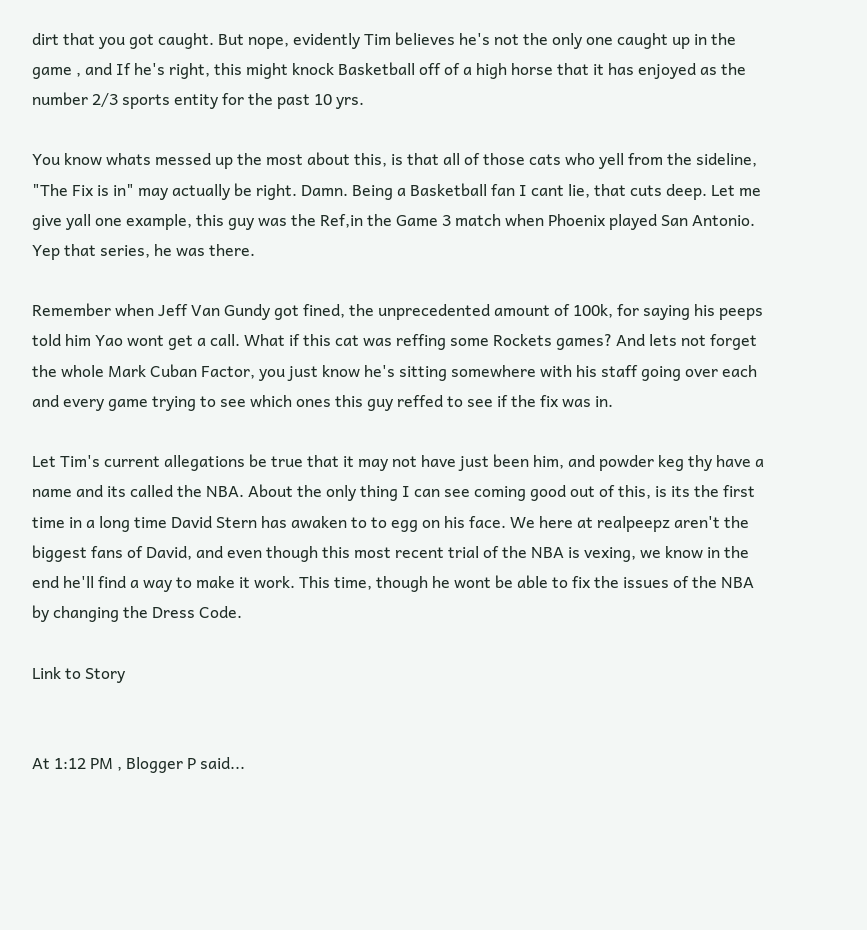dirt that you got caught. But nope, evidently Tim believes he's not the only one caught up in the game , and If he's right, this might knock Basketball off of a high horse that it has enjoyed as the number 2/3 sports entity for the past 10 yrs.

You know whats messed up the most about this, is that all of those cats who yell from the sideline, "The Fix is in" may actually be right. Damn. Being a Basketball fan I cant lie, that cuts deep. Let me give yall one example, this guy was the Ref,in the Game 3 match when Phoenix played San Antonio. Yep that series, he was there.

Remember when Jeff Van Gundy got fined, the unprecedented amount of 100k, for saying his peeps told him Yao wont get a call. What if this cat was reffing some Rockets games? And lets not forget the whole Mark Cuban Factor, you just know he's sitting somewhere with his staff going over each and every game trying to see which ones this guy reffed to see if the fix was in.

Let Tim's current allegations be true that it may not have just been him, and powder keg thy have a name and its called the NBA. About the only thing I can see coming good out of this, is its the first time in a long time David Stern has awaken to to egg on his face. We here at realpeepz aren't the biggest fans of David, and even though this most recent trial of the NBA is vexing, we know in the end he'll find a way to make it work. This time, though he wont be able to fix the issues of the NBA by changing the Dress Code.

Link to Story


At 1:12 PM , Blogger P said...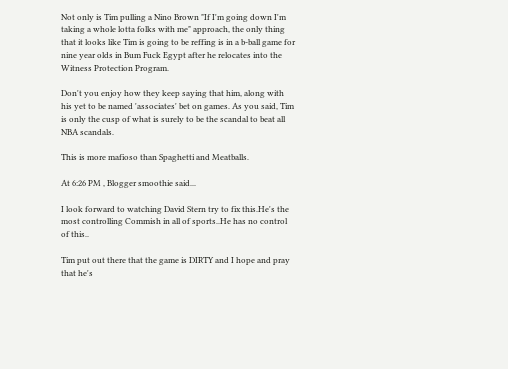Not only is Tim pulling a Nino Brown "If I'm going down I'm taking a whole lotta folks with me" approach, the only thing that it looks like Tim is going to be reffing is in a b-ball game for nine year olds in Bum Fuck Egypt after he relocates into the Witness Protection Program.

Don't you enjoy how they keep saying that him, along with his yet to be named 'associates' bet on games. As you said, Tim is only the cusp of what is surely to be the scandal to beat all NBA scandals.

This is more mafioso than Spaghetti and Meatballs.

At 6:26 PM , Blogger smoothie said...

I look forward to watching David Stern try to fix this.He's the most controlling Commish in all of sports..He has no control of this..

Tim put out there that the game is DIRTY and I hope and pray that he's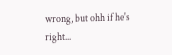wrong, but ohh if he's right...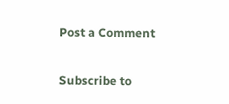Post a Comment

Subscribe to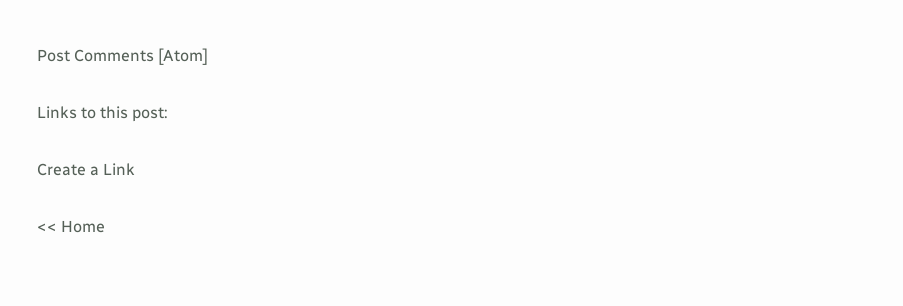Post Comments [Atom]

Links to this post:

Create a Link

<< Home